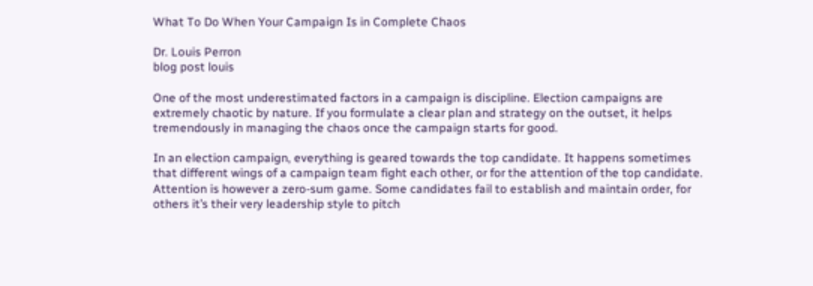What To Do When Your Campaign Is in Complete Chaos

Dr. Louis Perron
blog post louis

One of the most underestimated factors in a campaign is discipline. Election campaigns are extremely chaotic by nature. If you formulate a clear plan and strategy on the outset, it helps tremendously in managing the chaos once the campaign starts for good.

In an election campaign, everything is geared towards the top candidate. It happens sometimes that different wings of a campaign team fight each other, or for the attention of the top candidate. Attention is however a zero-sum game. Some candidates fail to establish and maintain order, for others it’s their very leadership style to pitch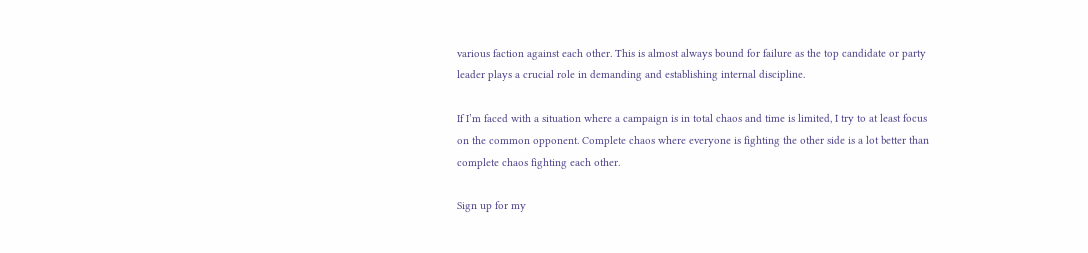various faction against each other. This is almost always bound for failure as the top candidate or party leader plays a crucial role in demanding and establishing internal discipline.

If I’m faced with a situation where a campaign is in total chaos and time is limited, I try to at least focus on the common opponent. Complete chaos where everyone is fighting the other side is a lot better than complete chaos fighting each other.

Sign up for my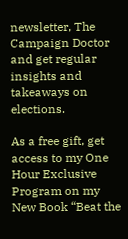newsletter, The Campaign Doctor and get regular insights and takeaways on elections.

As a free gift, get access to my One Hour Exclusive Program on my New Book “Beat the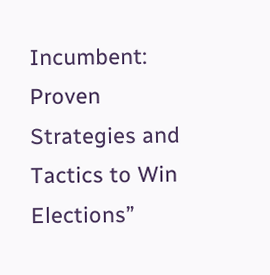Incumbent: Proven Strategies and Tactics to Win Elections”